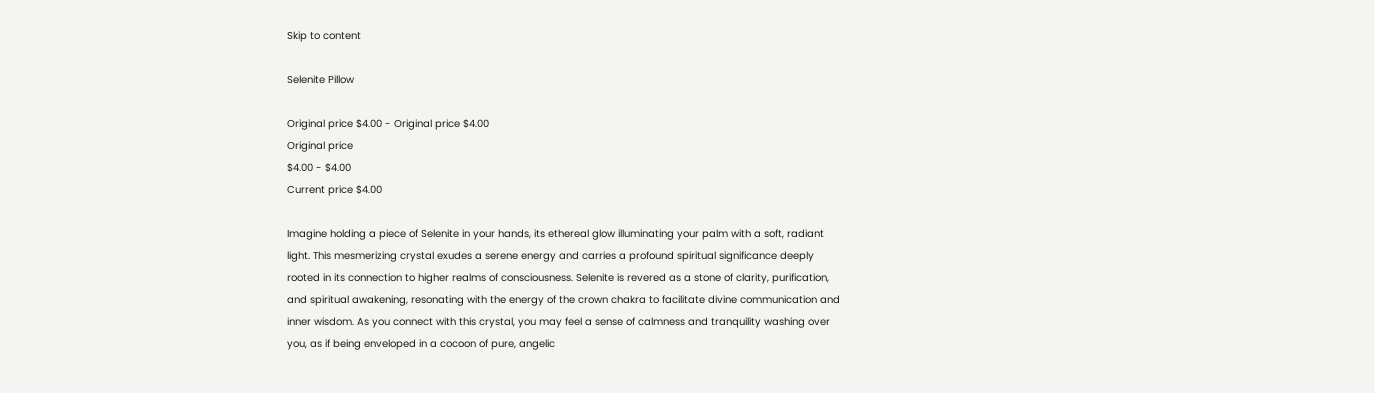Skip to content

Selenite Pillow

Original price $4.00 - Original price $4.00
Original price
$4.00 - $4.00
Current price $4.00

Imagine holding a piece of Selenite in your hands, its ethereal glow illuminating your palm with a soft, radiant light. This mesmerizing crystal exudes a serene energy and carries a profound spiritual significance deeply rooted in its connection to higher realms of consciousness. Selenite is revered as a stone of clarity, purification, and spiritual awakening, resonating with the energy of the crown chakra to facilitate divine communication and inner wisdom. As you connect with this crystal, you may feel a sense of calmness and tranquility washing over you, as if being enveloped in a cocoon of pure, angelic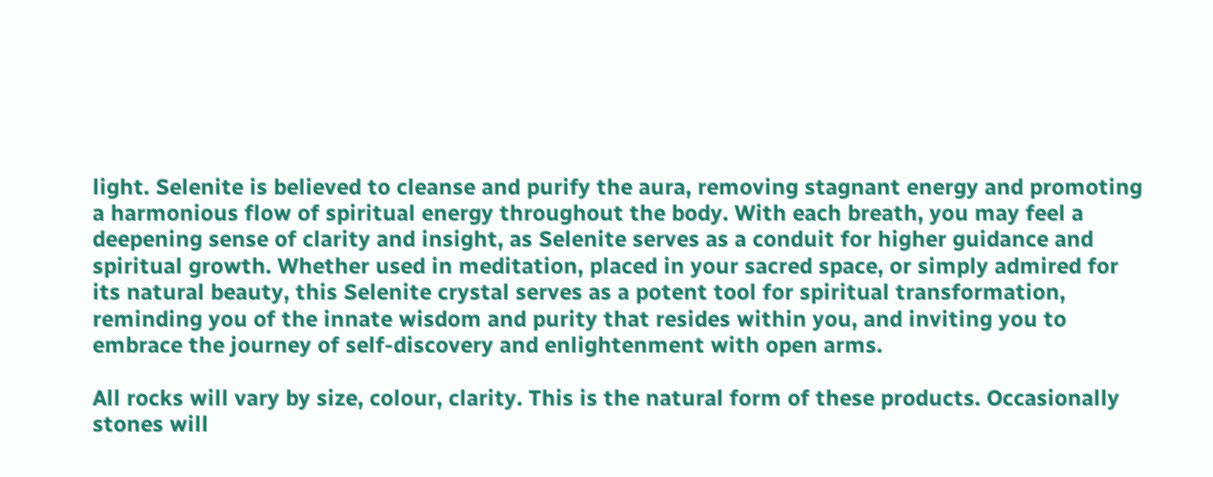light. Selenite is believed to cleanse and purify the aura, removing stagnant energy and promoting a harmonious flow of spiritual energy throughout the body. With each breath, you may feel a deepening sense of clarity and insight, as Selenite serves as a conduit for higher guidance and spiritual growth. Whether used in meditation, placed in your sacred space, or simply admired for its natural beauty, this Selenite crystal serves as a potent tool for spiritual transformation, reminding you of the innate wisdom and purity that resides within you, and inviting you to embrace the journey of self-discovery and enlightenment with open arms.

All rocks will vary by size, colour, clarity. This is the natural form of these products. Occasionally stones will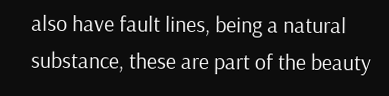also have fault lines, being a natural substance, these are part of the beauty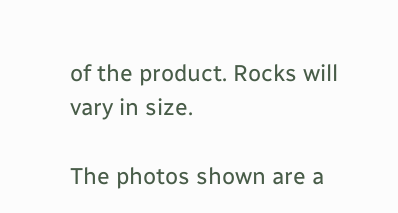of the product. Rocks will vary in size.

The photos shown are a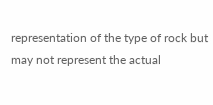representation of the type of rock but may not represent the actual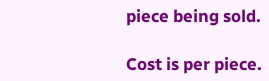piece being sold.

Cost is per piece.